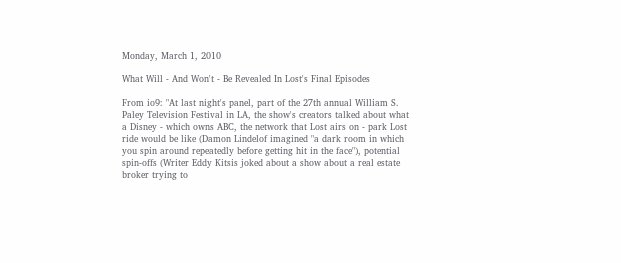Monday, March 1, 2010

What Will - And Won't - Be Revealed In Lost's Final Episodes

From io9: "At last night's panel, part of the 27th annual William S. Paley Television Festival in LA, the show's creators talked about what a Disney - which owns ABC, the network that Lost airs on - park Lost ride would be like (Damon Lindelof imagined "a dark room in which you spin around repeatedly before getting hit in the face"), potential spin-offs (Writer Eddy Kitsis joked about a show about a real estate broker trying to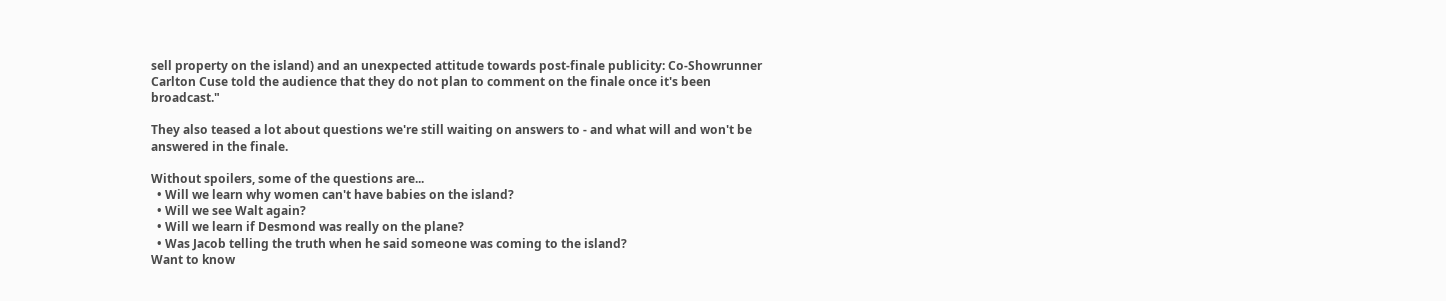sell property on the island) and an unexpected attitude towards post-finale publicity: Co-Showrunner Carlton Cuse told the audience that they do not plan to comment on the finale once it's been broadcast."

They also teased a lot about questions we're still waiting on answers to - and what will and won't be answered in the finale.

Without spoilers, some of the questions are...
  • Will we learn why women can't have babies on the island?
  • Will we see Walt again?
  • Will we learn if Desmond was really on the plane?
  • Was Jacob telling the truth when he said someone was coming to the island?
Want to know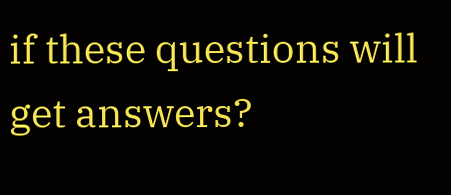if these questions will get answers?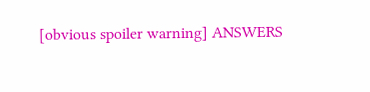[obvious spoiler warning] ANSWERS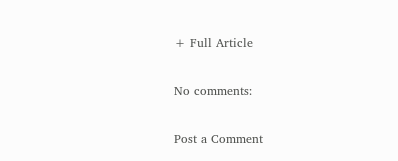+ Full Article

No comments:

Post a Comment